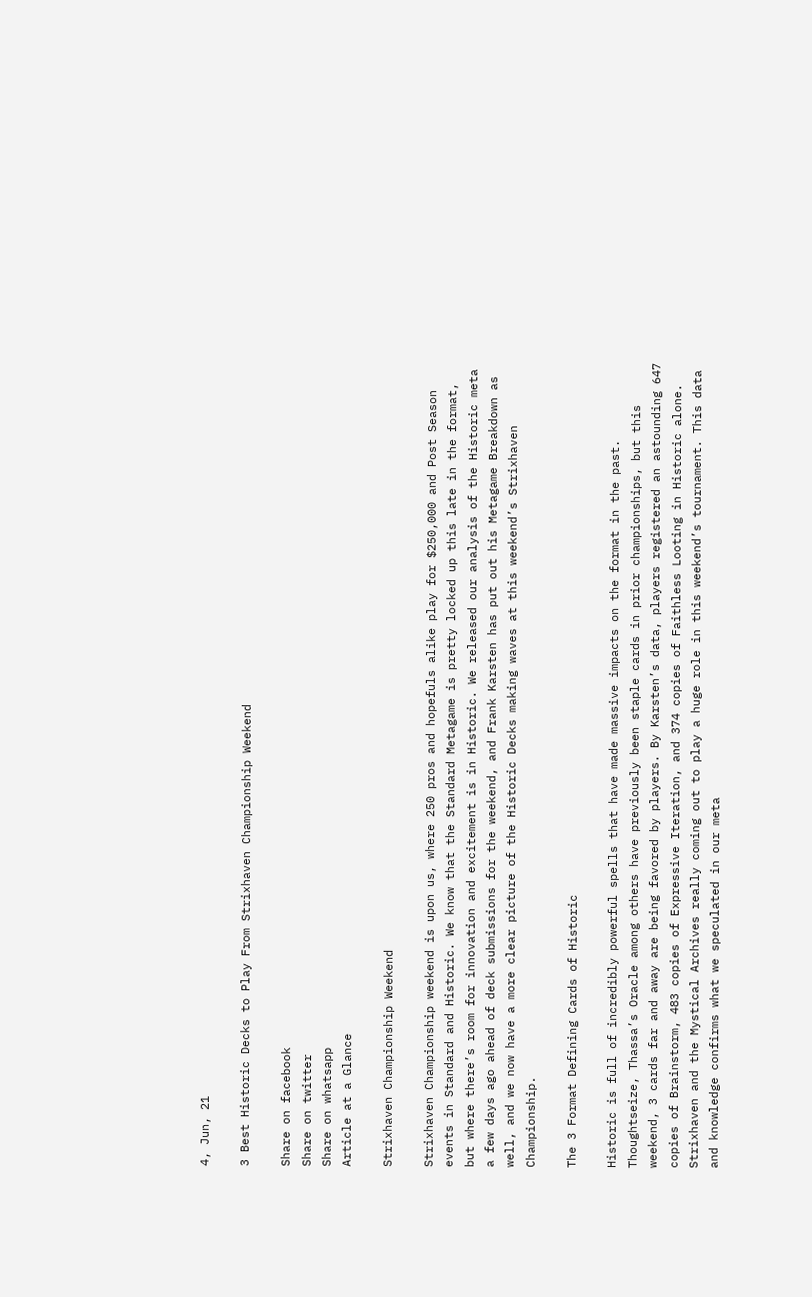4, Jun, 21

3 Best Historic Decks to Play From Strixhaven Championship Weekend

Share on facebook
Share on twitter
Share on whatsapp
Article at a Glance

Strixhaven Championship Weekend

Strixhaven Championship weekend is upon us, where 250 pros and hopefuls alike play for $250,000 and Post Season events in Standard and Historic. We know that the Standard Metagame is pretty locked up this late in the format, but where there’s room for innovation and excitement is in Historic. We released our analysis of the Historic meta a few days ago ahead of deck submissions for the weekend, and Frank Karsten has put out his Metagame Breakdown as well, and we now have a more clear picture of the Historic Decks making waves at this weekend’s Strixhaven Championship.

The 3 Format Defining Cards of Historic

Historic is full of incredibly powerful spells that have made massive impacts on the format in the past. Thoughtseize, Thassa’s Oracle among others have previously been staple cards in prior championships, but this weekend, 3 cards far and away are being favored by players. By Karsten’s data, players registered an astounding 647 copies of Brainstorm, 483 copies of Expressive Iteration, and 374 copies of Faithless Looting in Historic alone. Strixhaven and the Mystical Archives really coming out to play a huge role in this weekend’s tournament. This data and knowledge confirms what we speculated in our meta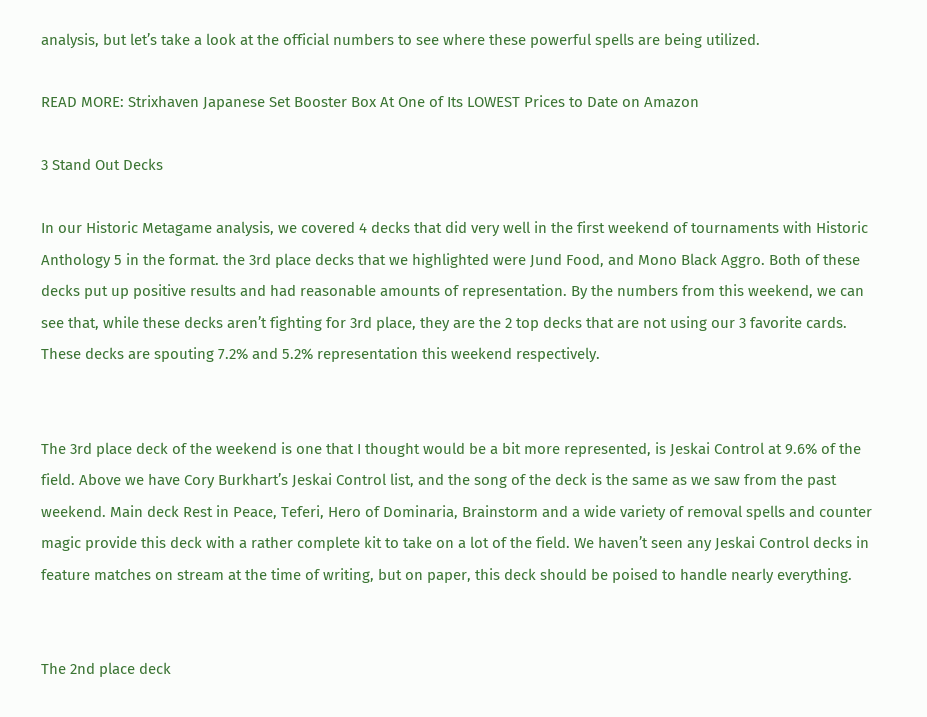analysis, but let’s take a look at the official numbers to see where these powerful spells are being utilized.

READ MORE: Strixhaven Japanese Set Booster Box At One of Its LOWEST Prices to Date on Amazon

3 Stand Out Decks

In our Historic Metagame analysis, we covered 4 decks that did very well in the first weekend of tournaments with Historic Anthology 5 in the format. the 3rd place decks that we highlighted were Jund Food, and Mono Black Aggro. Both of these decks put up positive results and had reasonable amounts of representation. By the numbers from this weekend, we can see that, while these decks aren’t fighting for 3rd place, they are the 2 top decks that are not using our 3 favorite cards. These decks are spouting 7.2% and 5.2% representation this weekend respectively.


The 3rd place deck of the weekend is one that I thought would be a bit more represented, is Jeskai Control at 9.6% of the field. Above we have Cory Burkhart’s Jeskai Control list, and the song of the deck is the same as we saw from the past weekend. Main deck Rest in Peace, Teferi, Hero of Dominaria, Brainstorm and a wide variety of removal spells and counter magic provide this deck with a rather complete kit to take on a lot of the field. We haven’t seen any Jeskai Control decks in feature matches on stream at the time of writing, but on paper, this deck should be poised to handle nearly everything.


The 2nd place deck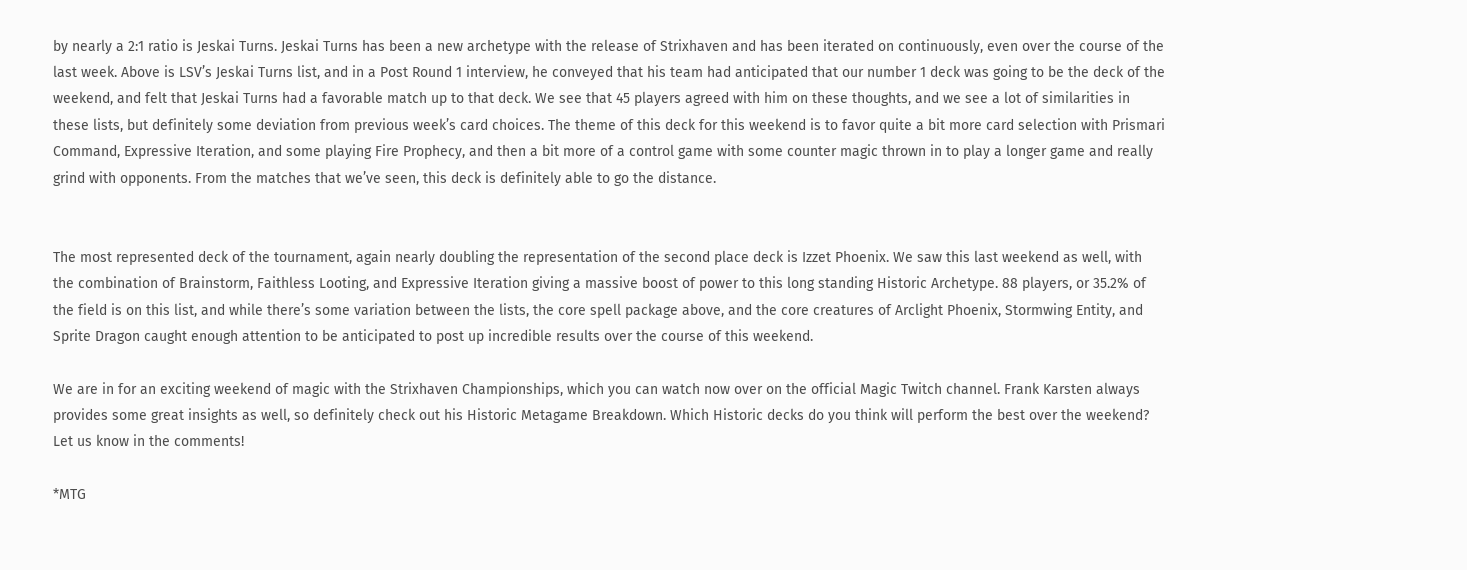by nearly a 2:1 ratio is Jeskai Turns. Jeskai Turns has been a new archetype with the release of Strixhaven and has been iterated on continuously, even over the course of the last week. Above is LSV’s Jeskai Turns list, and in a Post Round 1 interview, he conveyed that his team had anticipated that our number 1 deck was going to be the deck of the weekend, and felt that Jeskai Turns had a favorable match up to that deck. We see that 45 players agreed with him on these thoughts, and we see a lot of similarities in these lists, but definitely some deviation from previous week’s card choices. The theme of this deck for this weekend is to favor quite a bit more card selection with Prismari Command, Expressive Iteration, and some playing Fire Prophecy, and then a bit more of a control game with some counter magic thrown in to play a longer game and really grind with opponents. From the matches that we’ve seen, this deck is definitely able to go the distance.


The most represented deck of the tournament, again nearly doubling the representation of the second place deck is Izzet Phoenix. We saw this last weekend as well, with the combination of Brainstorm, Faithless Looting, and Expressive Iteration giving a massive boost of power to this long standing Historic Archetype. 88 players, or 35.2% of the field is on this list, and while there’s some variation between the lists, the core spell package above, and the core creatures of Arclight Phoenix, Stormwing Entity, and Sprite Dragon caught enough attention to be anticipated to post up incredible results over the course of this weekend.

We are in for an exciting weekend of magic with the Strixhaven Championships, which you can watch now over on the official Magic Twitch channel. Frank Karsten always provides some great insights as well, so definitely check out his Historic Metagame Breakdown. Which Historic decks do you think will perform the best over the weekend? Let us know in the comments!

*MTG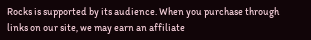Rocks is supported by its audience. When you purchase through links on our site, we may earn an affiliate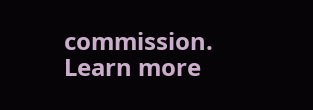commission. Learn more